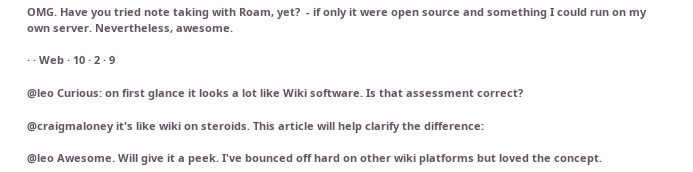OMG. Have you tried note taking with Roam, yet?  - if only it were open source and something I could run on my own server. Nevertheless, awesome.

· · Web · 10 · 2 · 9

@leo Curious: on first glance it looks a lot like Wiki software. Is that assessment correct?

@craigmaloney it's like wiki on steroids. This article will help clarify the difference:

@leo Awesome. Will give it a peek. I've bounced off hard on other wiki platforms but loved the concept.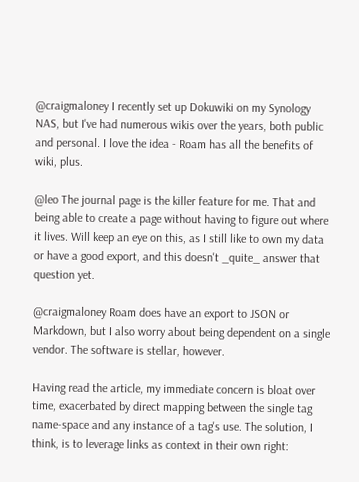@craigmaloney I recently set up Dokuwiki on my Synology NAS, but I've had numerous wikis over the years, both public and personal. I love the idea - Roam has all the benefits of wiki, plus.

@leo The journal page is the killer feature for me. That and being able to create a page without having to figure out where it lives. Will keep an eye on this, as I still like to own my data or have a good export, and this doesn't _quite_ answer that question yet.

@craigmaloney Roam does have an export to JSON or Markdown, but I also worry about being dependent on a single vendor. The software is stellar, however.

Having read the article, my immediate concern is bloat over time, exacerbated by direct mapping between the single tag name-space and any instance of a tag's use. The solution, I think, is to leverage links as context in their own right: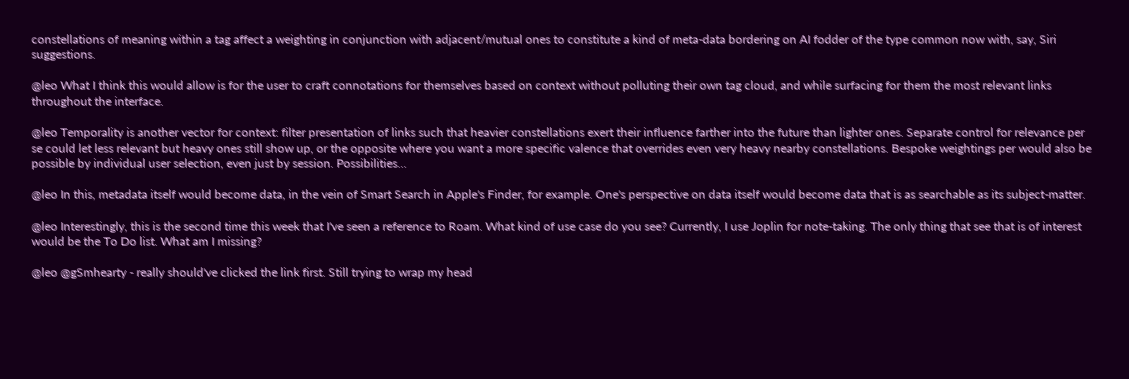constellations of meaning within a tag affect a weighting in conjunction with adjacent/mutual ones to constitute a kind of meta-data bordering on AI fodder of the type common now with, say, Siri suggestions.

@leo What I think this would allow is for the user to craft connotations for themselves based on context without polluting their own tag cloud, and while surfacing for them the most relevant links throughout the interface.

@leo Temporality is another vector for context: filter presentation of links such that heavier constellations exert their influence farther into the future than lighter ones. Separate control for relevance per se could let less relevant but heavy ones still show up, or the opposite where you want a more specific valence that overrides even very heavy nearby constellations. Bespoke weightings per would also be possible by individual user selection, even just by session. Possibilities…

@leo In this, metadata itself would become data, in the vein of Smart Search in Apple's Finder, for example. One's perspective on data itself would become data that is as searchable as its subject-matter.

@leo Interestingly, this is the second time this week that I've seen a reference to Roam. What kind of use case do you see? Currently, I use Joplin for note-taking. The only thing that see that is of interest would be the To Do list. What am I missing?

@leo @gSmhearty - really should've clicked the link first. Still trying to wrap my head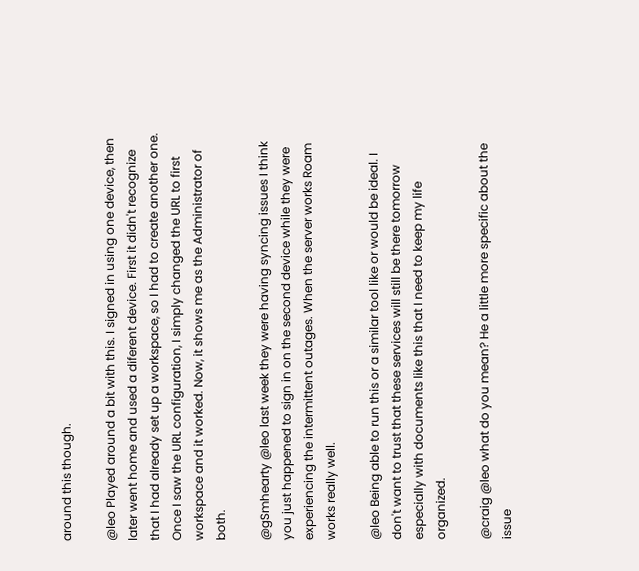around this though.

@leo Played around a bit with this. I signed in using one device, then later went home and used a diferent device. First it didn't recognize that I had already set up a workspace, so I had to create another one. Once I saw the URL configuration, I simply changed the URL to first workspace and it worked. Now, it shows me as the Administrator of both.

@gSmhearty @leo last week they were having syncing issues I think you just happened to sign in on the second device while they were experiencing the intermittent outages. When the server works Roam works really well.

@leo Being able to run this or a similar tool like or would be ideal. I don't want to trust that these services will still be there tomorrow especially with documents like this that I need to keep my life organized.

@craig @leo what do you mean? He a little more specific about the issue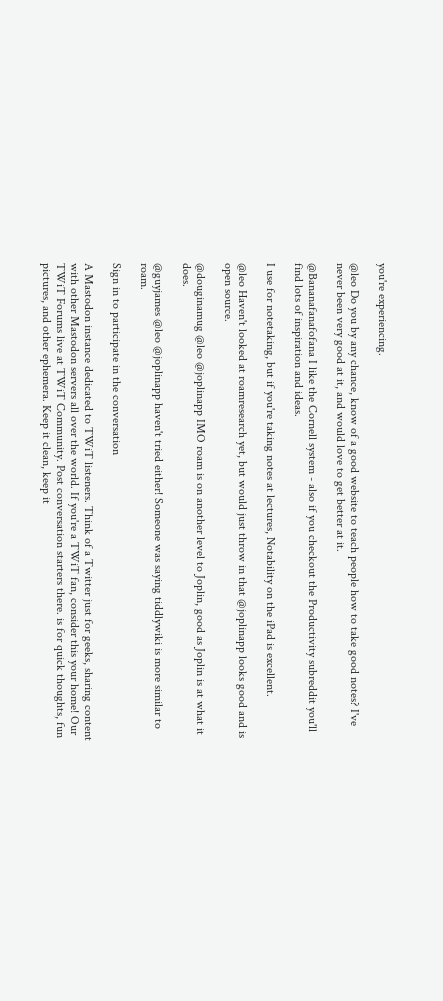you're experiencing.

@leo Do you by any chance, know of a good website to teach people how to take good notes? I've never been very good at it, and would love to get better at it.

@Bananafanafofana I like the Cornell system - also if you checkout the Productivity subreddit you'll find lots of inspiration and ideas.

I use for notetaking, but if you're taking notes at lectures, Notability on the iPad is excellent.

@leo Haven't looked at roamresearch yet, but would just throw in that @joplinapp looks good and is open source.

@douginamug @leo @joplinapp IMO roam is on another level to Joplin, good as Joplin is at what it does.

@guyjames @leo @joplinapp haven't tried either! Someone was saying tiddlywiki is more similar to roam.

Sign in to participate in the conversation

A Mastodon instance dedicated to TWiT listeners. Think of a Twitter just for geeks, sharing content with other Mastodon servers all over the world. If you're a TWiT fan, consider this your home! Our TWiT Forums live at TWiT Community. Post conversation starters there. is for quick thoughts, fun pictures, and other ephemera. Keep it clean, keep it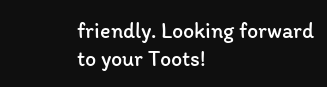friendly. Looking forward to your Toots!